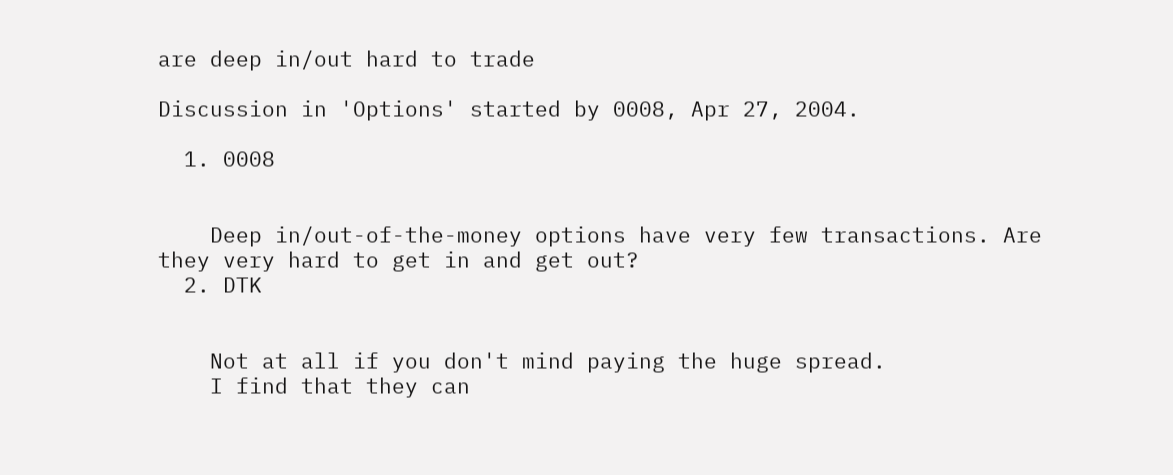are deep in/out hard to trade

Discussion in 'Options' started by 0008, Apr 27, 2004.

  1. 0008


    Deep in/out-of-the-money options have very few transactions. Are they very hard to get in and get out?
  2. DTK


    Not at all if you don't mind paying the huge spread.
    I find that they can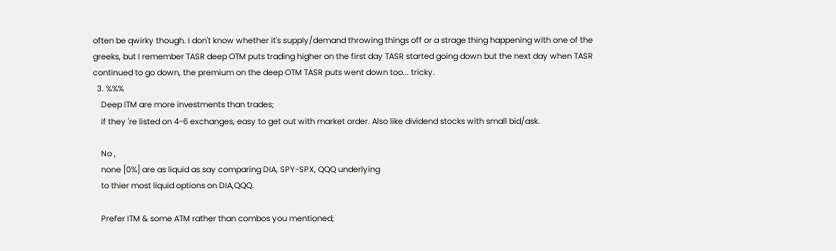often be qwirky though. I don't know whether it's supply/demand throwing things off or a strage thing happening with one of the greeks, but I remember TASR deep OTM puts trading higher on the first day TASR started going down but the next day when TASR continued to go down, the premium on the deep OTM TASR puts went down too... tricky.
  3. %%%
    Deep ITM are more investments than trades;
    if they 're listed on 4-6 exchanges, easy to get out with market order. Also like dividend stocks with small bid/ask.

    No ,
    none [0%] are as liquid as say comparing DIA, SPY-SPX, QQQ underlying
    to thier most liquid options on DIA,QQQ.

    Prefer ITM & some ATM rather than combos you mentioned;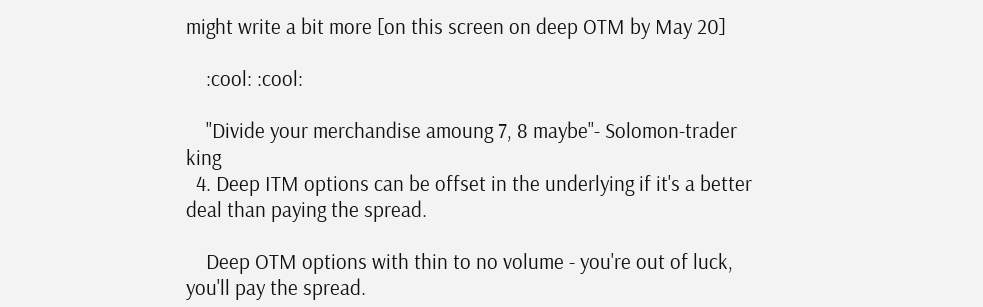might write a bit more [on this screen on deep OTM by May 20]

    :cool: :cool:

    ''Divide your merchandise amoung 7, 8 maybe''- Solomon-trader king
  4. Deep ITM options can be offset in the underlying if it's a better deal than paying the spread.

    Deep OTM options with thin to no volume - you're out of luck, you'll pay the spread.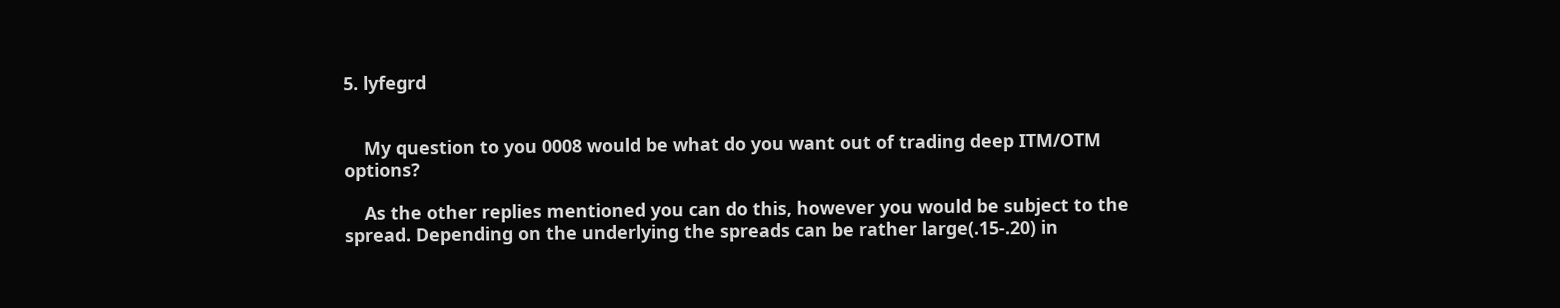5. lyfegrd


    My question to you 0008 would be what do you want out of trading deep ITM/OTM options?

    As the other replies mentioned you can do this, however you would be subject to the spread. Depending on the underlying the spreads can be rather large(.15-.20) in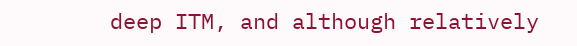deep ITM, and although relatively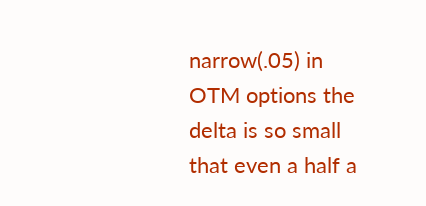narrow(.05) in OTM options the delta is so small that even a half a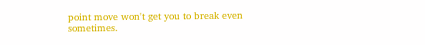point move won't get you to break even sometimes.